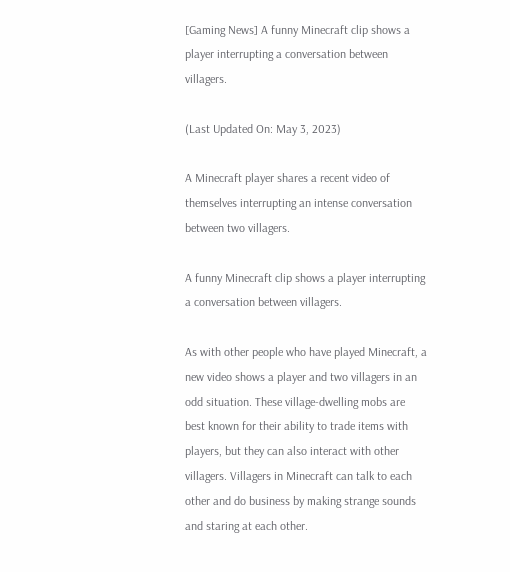[Gaming News] A funny Minecraft clip shows a player interrupting a conversation between villagers.

(Last Updated On: May 3, 2023)

A Minecraft player shares a recent video of themselves interrupting an intense conversation between two villagers.

A funny Minecraft clip shows a player interrupting a conversation between villagers.

As with other people who have played Minecraft, a new video shows a player and two villagers in an odd situation. These village-dwelling mobs are best known for their ability to trade items with players, but they can also interact with other villagers. Villagers in Minecraft can talk to each other and do business by making strange sounds and staring at each other.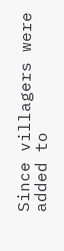Since villagers were added to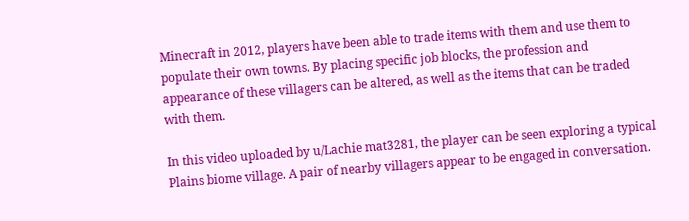Minecraft in 2012, players have been able to trade items with them and use them to populate their own towns. By placing specific job blocks, the profession and appearance of these villagers can be altered, as well as the items that can be traded with them.

In this video uploaded by u/Lachie mat3281, the player can be seen exploring a typical Plains biome village. A pair of nearby villagers appear to be engaged in conversation.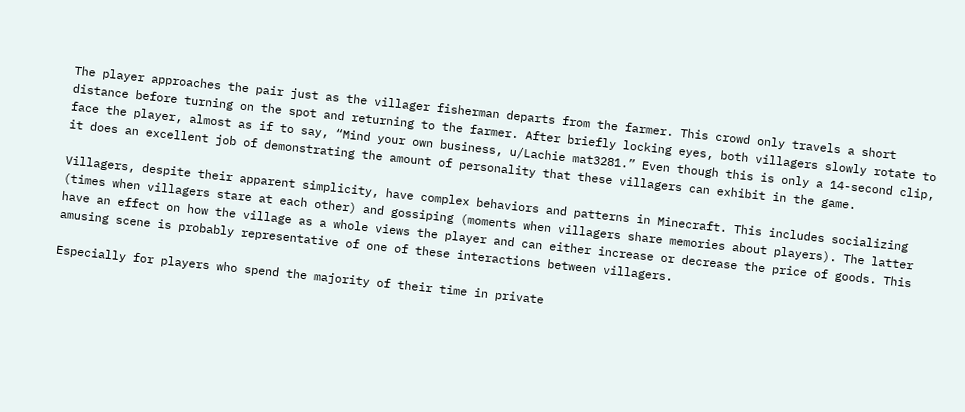The player approaches the pair just as the villager fisherman departs from the farmer. This crowd only travels a short distance before turning on the spot and returning to the farmer. After briefly locking eyes, both villagers slowly rotate to face the player, almost as if to say, “Mind your own business, u/Lachie mat3281.” Even though this is only a 14-second clip, it does an excellent job of demonstrating the amount of personality that these villagers can exhibit in the game.

Villagers, despite their apparent simplicity, have complex behaviors and patterns in Minecraft. This includes socializing (times when villagers stare at each other) and gossiping (moments when villagers share memories about players). The latter have an effect on how the village as a whole views the player and can either increase or decrease the price of goods. This amusing scene is probably representative of one of these interactions between villagers.

Especially for players who spend the majority of their time in private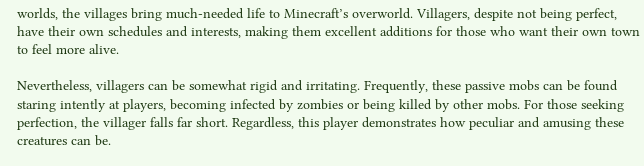worlds, the villages bring much-needed life to Minecraft’s overworld. Villagers, despite not being perfect, have their own schedules and interests, making them excellent additions for those who want their own town to feel more alive.

Nevertheless, villagers can be somewhat rigid and irritating. Frequently, these passive mobs can be found staring intently at players, becoming infected by zombies or being killed by other mobs. For those seeking perfection, the villager falls far short. Regardless, this player demonstrates how peculiar and amusing these creatures can be.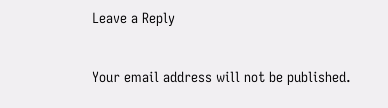Leave a Reply

Your email address will not be published.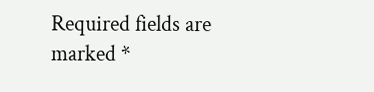Required fields are marked *